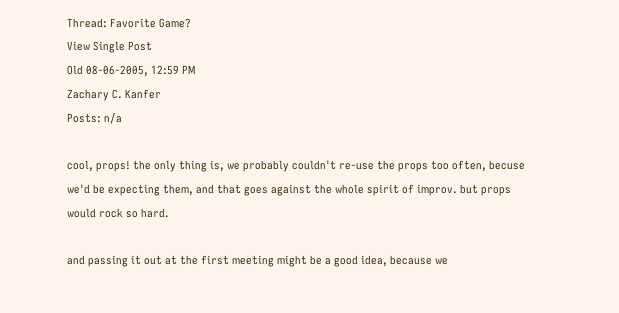Thread: Favorite Game?
View Single Post
Old 08-06-2005, 12:59 PM
Zachary C. Kanfer
Posts: n/a

cool, props! the only thing is, we probably couldn't re-use the props too often, becuse we'd be expecting them, and that goes against the whole spirit of improv. but props would rock so hard.

and passing it out at the first meeting might be a good idea, because we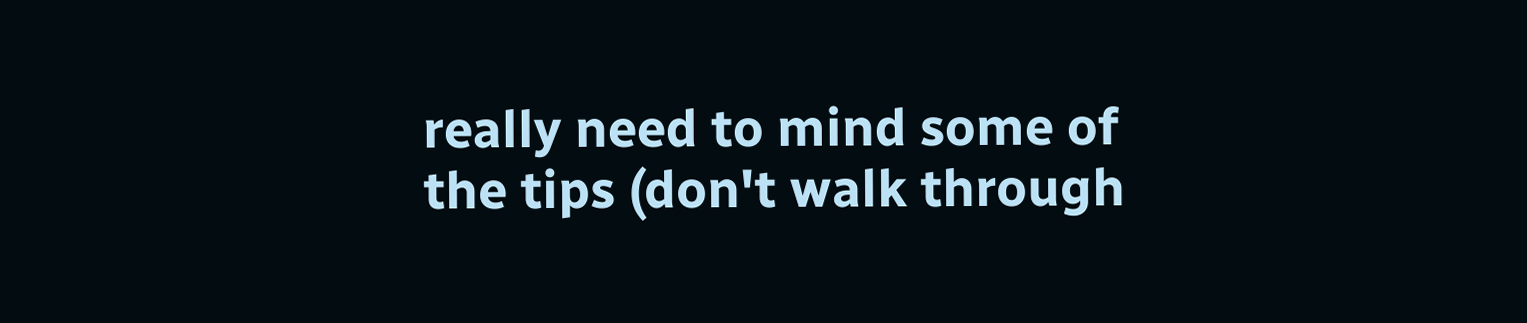really need to mind some of the tips (don't walk through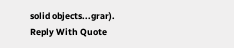solid objects...grar).
Reply With Quote